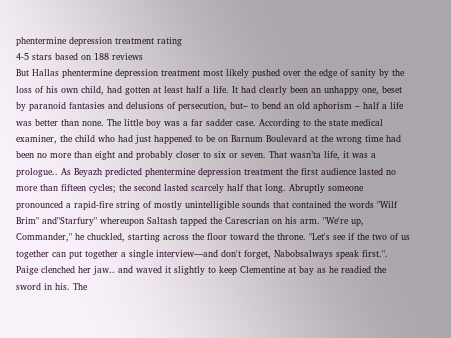phentermine depression treatment rating
4-5 stars based on 188 reviews
But Hallas phentermine depression treatment most likely pushed over the edge of sanity by the loss of his own child, had gotten at least half a life. It had clearly been an unhappy one, beset by paranoid fantasies and delusions of persecution, but– to bend an old aphorism – half a life was better than none. The little boy was a far sadder case. According to the state medical examiner, the child who had just happened to be on Barnum Boulevard at the wrong time had been no more than eight and probably closer to six or seven. That wasn’ta life, it was a prologue.. As Beyazh predicted phentermine depression treatment the first audience lasted no more than fifteen cycles; the second lasted scarcely half that long. Abruptly someone pronounced a rapid-fire string of mostly unintelligible sounds that contained the words "Wilf Brim" and"Starfury" whereupon Saltash tapped the Carescrian on his arm. "We're up, Commander," he chuckled, starting across the floor toward the throne. "Let's see if the two of us together can put together a single interview—and don't forget, Nabobsalways speak first.". Paige clenched her jaw.. and waved it slightly to keep Clementine at bay as he readied the sword in his. The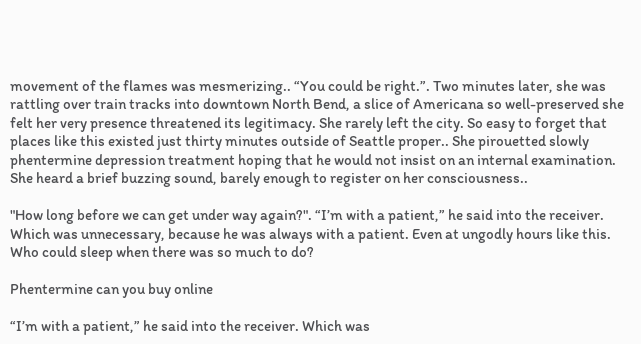movement of the flames was mesmerizing.. “You could be right.”. Two minutes later, she was rattling over train tracks into downtown North Bend, a slice of Americana so well-preserved she felt her very presence threatened its legitimacy. She rarely left the city. So easy to forget that places like this existed just thirty minutes outside of Seattle proper.. She pirouetted slowly phentermine depression treatment hoping that he would not insist on an internal examination. She heard a brief buzzing sound, barely enough to register on her consciousness..

"How long before we can get under way again?". “I’m with a patient,” he said into the receiver. Which was unnecessary, because he was always with a patient. Even at ungodly hours like this. Who could sleep when there was so much to do?

Phentermine can you buy online

“I’m with a patient,” he said into the receiver. Which was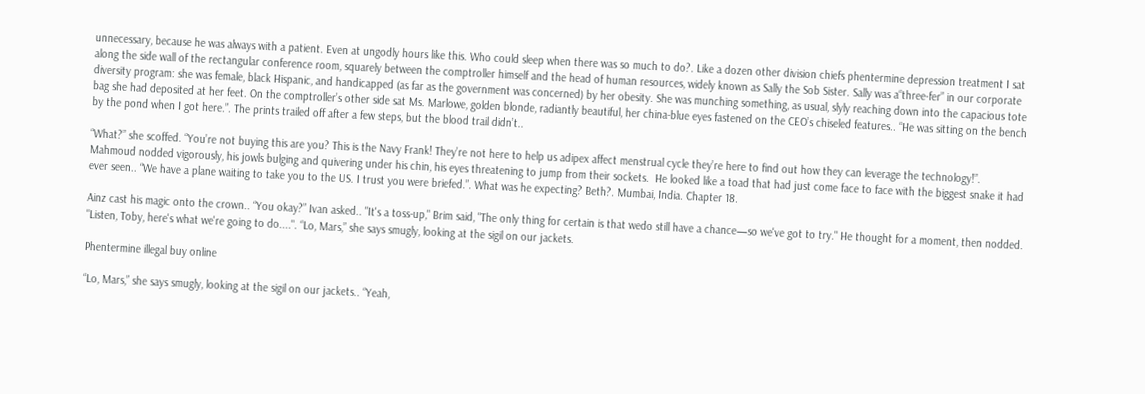unnecessary, because he was always with a patient. Even at ungodly hours like this. Who could sleep when there was so much to do?. Like a dozen other division chiefs phentermine depression treatment I sat along the side wall of the rectangular conference room, squarely between the comptroller himself and the head of human resources, widely known as Sally the Sob Sister. Sally was a“three-fer” in our corporate diversity program: she was female, black Hispanic, and handicapped (as far as the government was concerned) by her obesity. She was munching something, as usual, slyly reaching down into the capacious tote bag she had deposited at her feet. On the comptroller’s other side sat Ms. Marlowe, golden blonde, radiantly beautiful, her china-blue eyes fastened on the CEO’s chiseled features.. “He was sitting on the bench by the pond when I got here.”. The prints trailed off after a few steps, but the blood trail didn’t..

“What?” she scoffed. “You’re not buying this are you? This is the Navy Frank! They’re not here to help us adipex affect menstrual cycle they’re here to find out how they can leverage the technology!”. Mahmoud nodded vigorously, his jowls bulging and quivering under his chin, his eyes threatening to jump from their sockets.  He looked like a toad that had just come face to face with the biggest snake it had ever seen.. “We have a plane waiting to take you to the US. I trust you were briefed.”. What was he expecting? Beth?. Mumbai, India. Chapter 18.

Ainz cast his magic onto the crown.. “You okay?” Ivan asked.. "It's a toss-up," Brim said, "The only thing for certain is that wedo still have a chance—so we've got to try." He thought for a moment, then nodded. "Listen, Toby, here's what we're going to do....". “Lo, Mars,” she says smugly, looking at the sigil on our jackets.

Phentermine illegal buy online

“Lo, Mars,” she says smugly, looking at the sigil on our jackets.. “Yeah,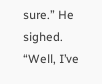sure.” He sighed. “Well, I’ve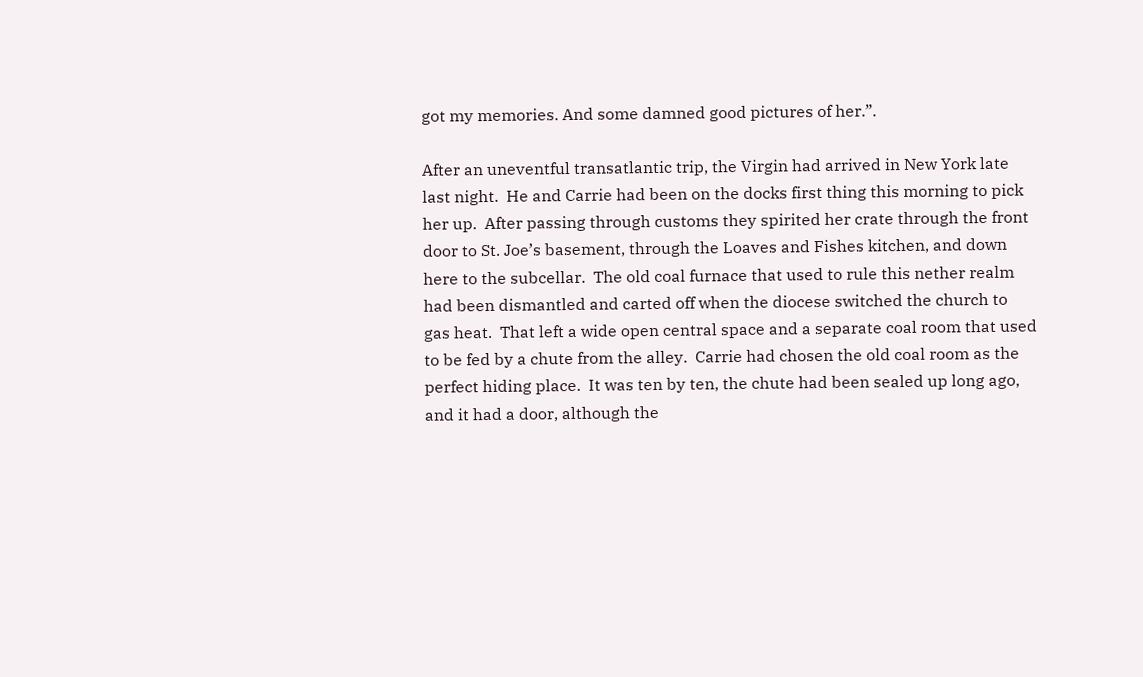got my memories. And some damned good pictures of her.”.

After an uneventful transatlantic trip, the Virgin had arrived in New York late last night.  He and Carrie had been on the docks first thing this morning to pick her up.  After passing through customs they spirited her crate through the front door to St. Joe’s basement, through the Loaves and Fishes kitchen, and down here to the subcellar.  The old coal furnace that used to rule this nether realm had been dismantled and carted off when the diocese switched the church to gas heat.  That left a wide open central space and a separate coal room that used to be fed by a chute from the alley.  Carrie had chosen the old coal room as the perfect hiding place.  It was ten by ten, the chute had been sealed up long ago, and it had a door, although the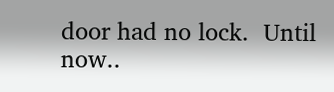door had no lock.  Until now..